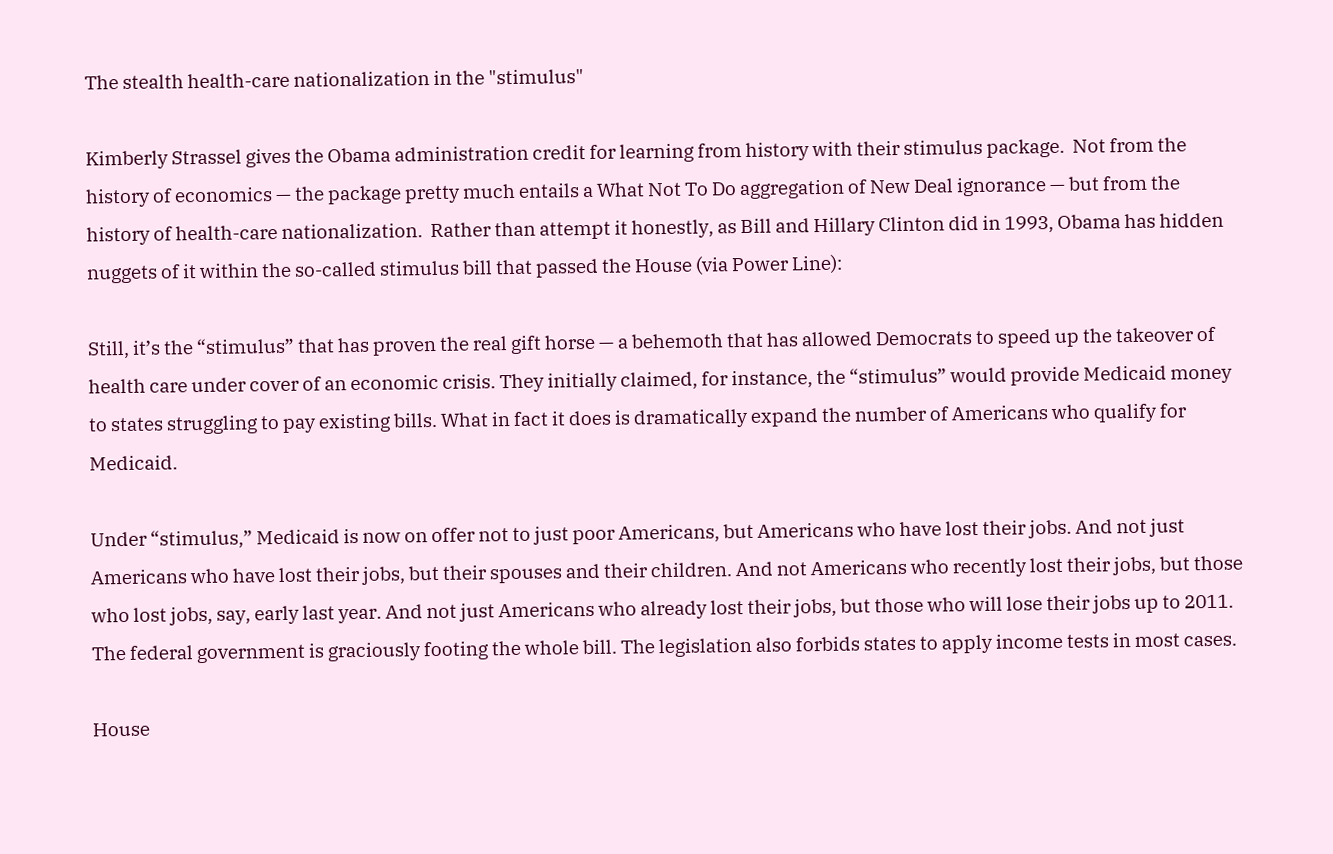The stealth health-care nationalization in the "stimulus"

Kimberly Strassel gives the Obama administration credit for learning from history with their stimulus package.  Not from the history of economics — the package pretty much entails a What Not To Do aggregation of New Deal ignorance — but from the history of health-care nationalization.  Rather than attempt it honestly, as Bill and Hillary Clinton did in 1993, Obama has hidden nuggets of it within the so-called stimulus bill that passed the House (via Power Line):

Still, it’s the “stimulus” that has proven the real gift horse — a behemoth that has allowed Democrats to speed up the takeover of health care under cover of an economic crisis. They initially claimed, for instance, the “stimulus” would provide Medicaid money to states struggling to pay existing bills. What in fact it does is dramatically expand the number of Americans who qualify for Medicaid.

Under “stimulus,” Medicaid is now on offer not to just poor Americans, but Americans who have lost their jobs. And not just Americans who have lost their jobs, but their spouses and their children. And not Americans who recently lost their jobs, but those who lost jobs, say, early last year. And not just Americans who already lost their jobs, but those who will lose their jobs up to 2011. The federal government is graciously footing the whole bill. The legislation also forbids states to apply income tests in most cases.

House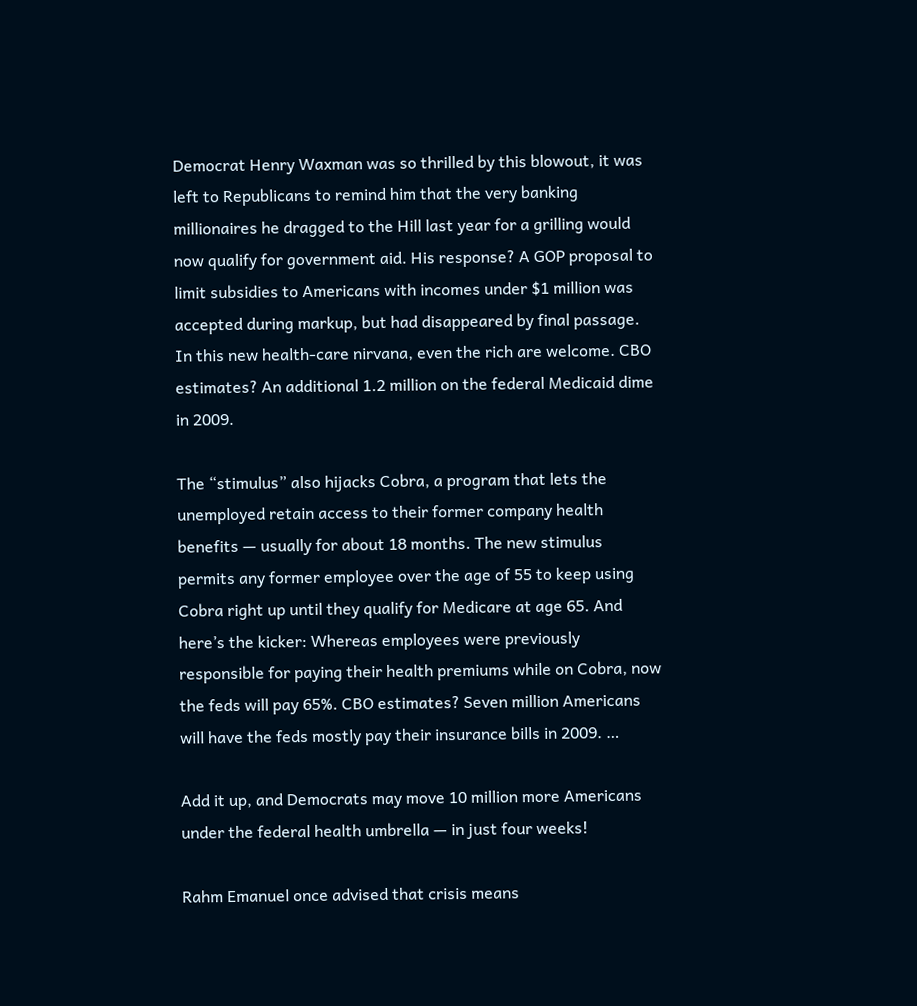Democrat Henry Waxman was so thrilled by this blowout, it was left to Republicans to remind him that the very banking millionaires he dragged to the Hill last year for a grilling would now qualify for government aid. His response? A GOP proposal to limit subsidies to Americans with incomes under $1 million was accepted during markup, but had disappeared by final passage. In this new health-care nirvana, even the rich are welcome. CBO estimates? An additional 1.2 million on the federal Medicaid dime in 2009.

The “stimulus” also hijacks Cobra, a program that lets the unemployed retain access to their former company health benefits — usually for about 18 months. The new stimulus permits any former employee over the age of 55 to keep using Cobra right up until they qualify for Medicare at age 65. And here’s the kicker: Whereas employees were previously responsible for paying their health premiums while on Cobra, now the feds will pay 65%. CBO estimates? Seven million Americans will have the feds mostly pay their insurance bills in 2009. …

Add it up, and Democrats may move 10 million more Americans under the federal health umbrella — in just four weeks!

Rahm Emanuel once advised that crisis means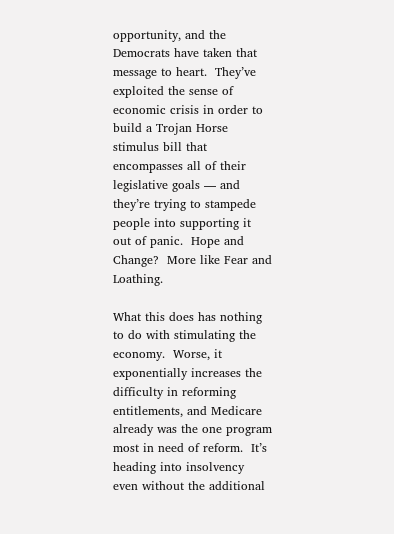opportunity, and the Democrats have taken that message to heart.  They’ve exploited the sense of economic crisis in order to build a Trojan Horse stimulus bill that encompasses all of their legislative goals — and they’re trying to stampede people into supporting it out of panic.  Hope and Change?  More like Fear and Loathing.

What this does has nothing to do with stimulating the economy.  Worse, it exponentially increases the difficulty in reforming entitlements, and Medicare already was the one program most in need of reform.  It’s heading into insolvency even without the additional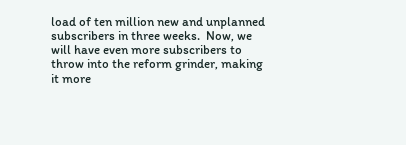load of ten million new and unplanned subscribers in three weeks.  Now, we will have even more subscribers to throw into the reform grinder, making it more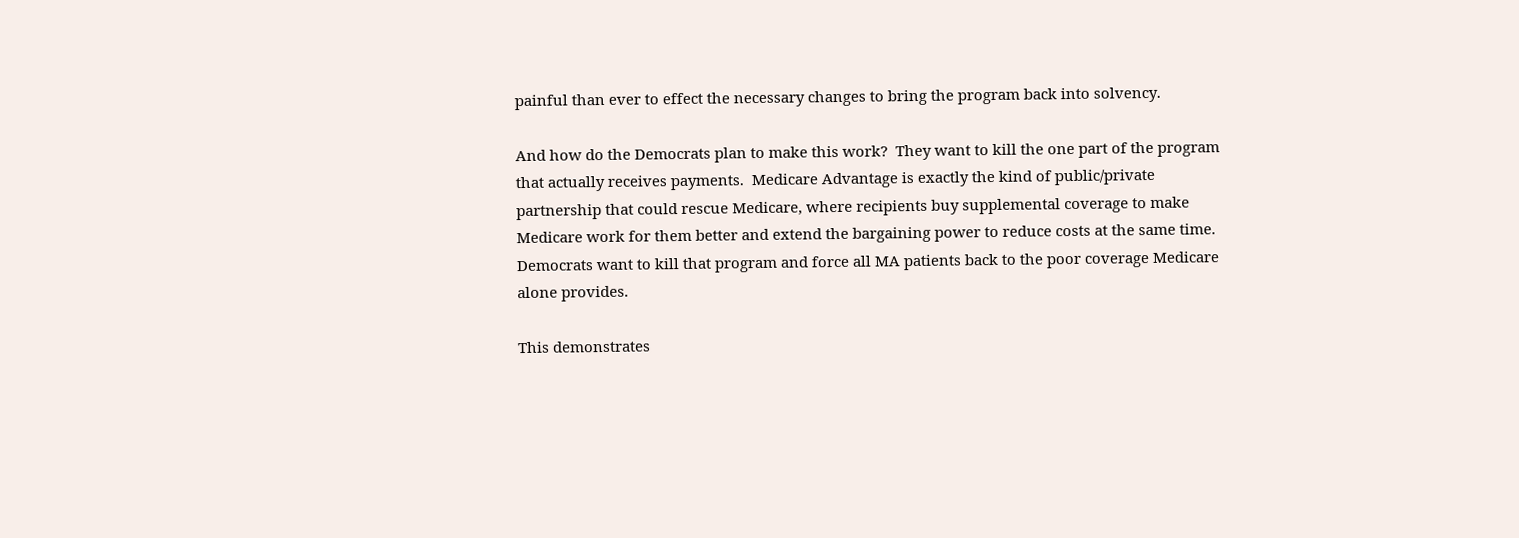painful than ever to effect the necessary changes to bring the program back into solvency.

And how do the Democrats plan to make this work?  They want to kill the one part of the program that actually receives payments.  Medicare Advantage is exactly the kind of public/private partnership that could rescue Medicare, where recipients buy supplemental coverage to make Medicare work for them better and extend the bargaining power to reduce costs at the same time.  Democrats want to kill that program and force all MA patients back to the poor coverage Medicare alone provides.

This demonstrates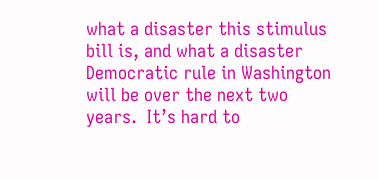what a disaster this stimulus bill is, and what a disaster Democratic rule in Washington will be over the next two years.  It’s hard to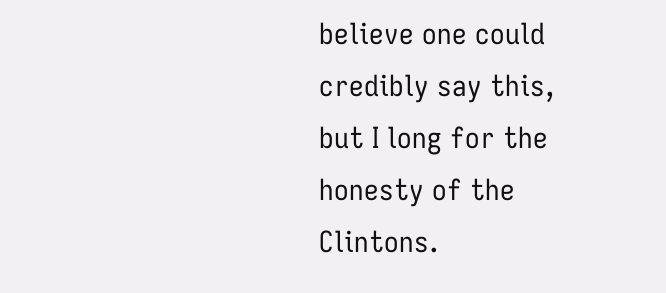believe one could credibly say this, but I long for the honesty of the Clintons.